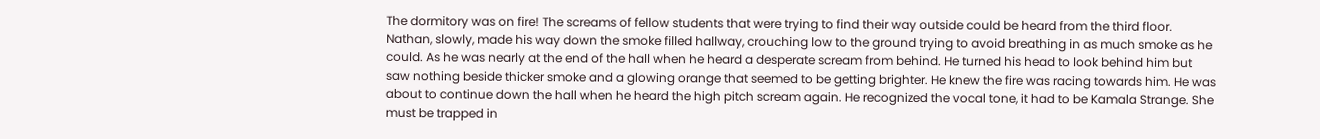The dormitory was on fire! The screams of fellow students that were trying to find their way outside could be heard from the third floor. Nathan, slowly, made his way down the smoke filled hallway, crouching low to the ground trying to avoid breathing in as much smoke as he could. As he was nearly at the end of the hall when he heard a desperate scream from behind. He turned his head to look behind him but saw nothing beside thicker smoke and a glowing orange that seemed to be getting brighter. He knew the fire was racing towards him. He was about to continue down the hall when he heard the high pitch scream again. He recognized the vocal tone, it had to be Kamala Strange. She must be trapped in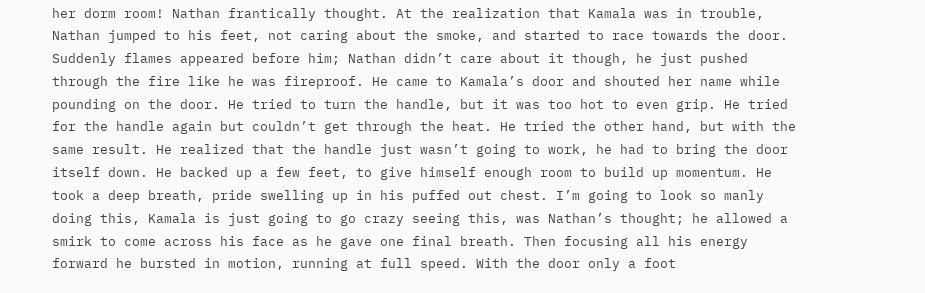her dorm room! Nathan frantically thought. At the realization that Kamala was in trouble, Nathan jumped to his feet, not caring about the smoke, and started to race towards the door. Suddenly flames appeared before him; Nathan didn’t care about it though, he just pushed through the fire like he was fireproof. He came to Kamala’s door and shouted her name while pounding on the door. He tried to turn the handle, but it was too hot to even grip. He tried for the handle again but couldn’t get through the heat. He tried the other hand, but with the same result. He realized that the handle just wasn’t going to work, he had to bring the door itself down. He backed up a few feet, to give himself enough room to build up momentum. He took a deep breath, pride swelling up in his puffed out chest. I’m going to look so manly doing this, Kamala is just going to go crazy seeing this, was Nathan’s thought; he allowed a smirk to come across his face as he gave one final breath. Then focusing all his energy forward he bursted in motion, running at full speed. With the door only a foot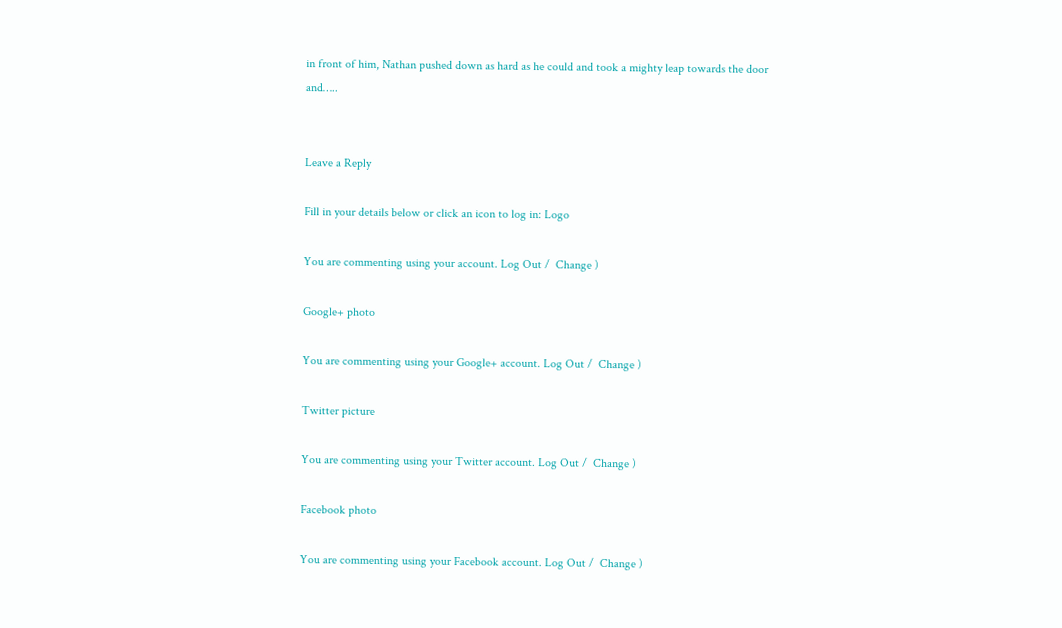in front of him, Nathan pushed down as hard as he could and took a mighty leap towards the door and…..


Leave a Reply

Fill in your details below or click an icon to log in: Logo

You are commenting using your account. Log Out /  Change )

Google+ photo

You are commenting using your Google+ account. Log Out /  Change )

Twitter picture

You are commenting using your Twitter account. Log Out /  Change )

Facebook photo

You are commenting using your Facebook account. Log Out /  Change )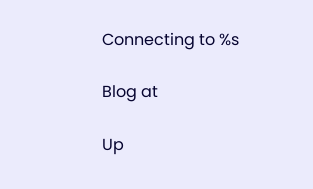Connecting to %s

Blog at

Up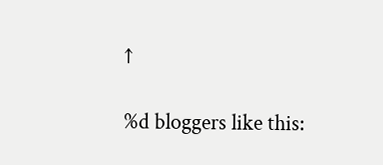↑

%d bloggers like this: